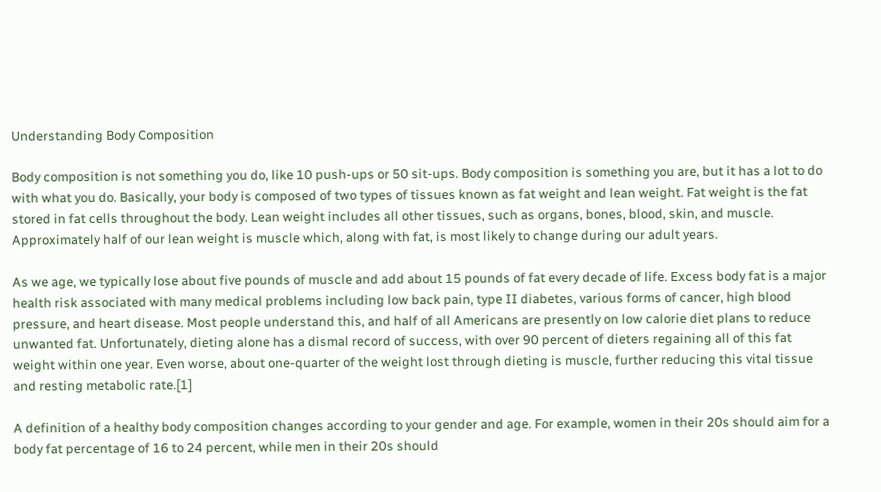Understanding Body Composition

Body composition is not something you do, like 10 push-ups or 50 sit-ups. Body composition is something you are, but it has a lot to do with what you do. Basically, your body is composed of two types of tissues known as fat weight and lean weight. Fat weight is the fat stored in fat cells throughout the body. Lean weight includes all other tissues, such as organs, bones, blood, skin, and muscle. Approximately half of our lean weight is muscle which, along with fat, is most likely to change during our adult years.

As we age, we typically lose about five pounds of muscle and add about 15 pounds of fat every decade of life. Excess body fat is a major health risk associated with many medical problems including low back pain, type II diabetes, various forms of cancer, high blood pressure, and heart disease. Most people understand this, and half of all Americans are presently on low calorie diet plans to reduce unwanted fat. Unfortunately, dieting alone has a dismal record of success, with over 90 percent of dieters regaining all of this fat weight within one year. Even worse, about one-quarter of the weight lost through dieting is muscle, further reducing this vital tissue and resting metabolic rate.[1]

A definition of a healthy body composition changes according to your gender and age. For example, women in their 20s should aim for a body fat percentage of 16 to 24 percent, while men in their 20s should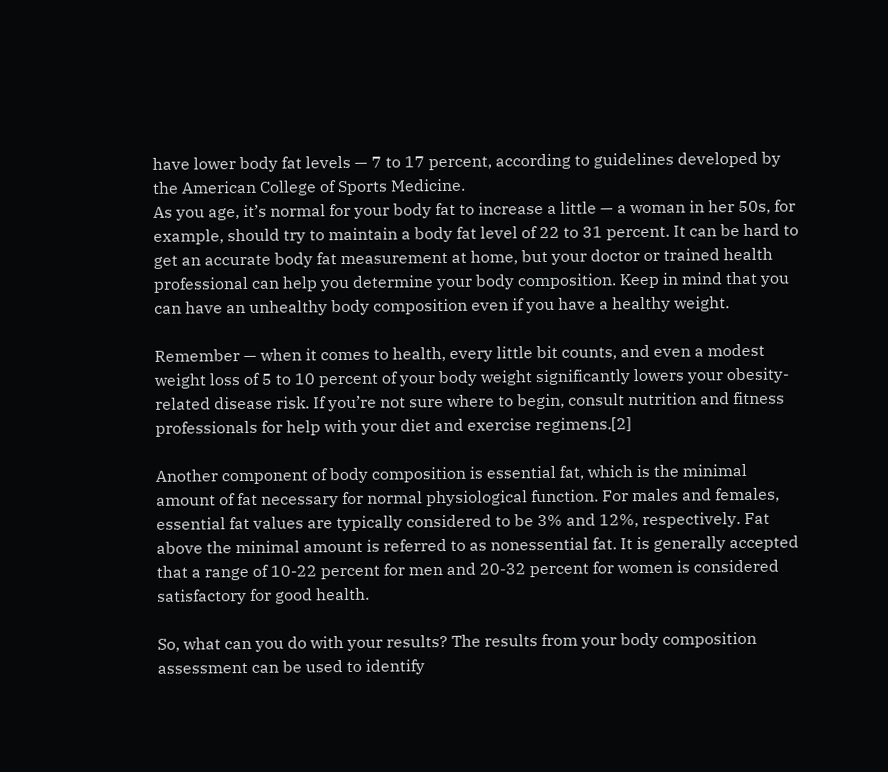have lower body fat levels — 7 to 17 percent, according to guidelines developed by the American College of Sports Medicine.
As you age, it’s normal for your body fat to increase a little — a woman in her 50s, for example, should try to maintain a body fat level of 22 to 31 percent. It can be hard to get an accurate body fat measurement at home, but your doctor or trained health professional can help you determine your body composition. Keep in mind that you can have an unhealthy body composition even if you have a healthy weight.

Remember — when it comes to health, every little bit counts, and even a modest weight loss of 5 to 10 percent of your body weight significantly lowers your obesity-related disease risk. If you’re not sure where to begin, consult nutrition and fitness professionals for help with your diet and exercise regimens.[2]

Another component of body composition is essential fat, which is the minimal amount of fat necessary for normal physiological function. For males and females, essential fat values are typically considered to be 3% and 12%, respectively. Fat above the minimal amount is referred to as nonessential fat. It is generally accepted that a range of 10-22 percent for men and 20-32 percent for women is considered satisfactory for good health.

So, what can you do with your results? The results from your body composition assessment can be used to identify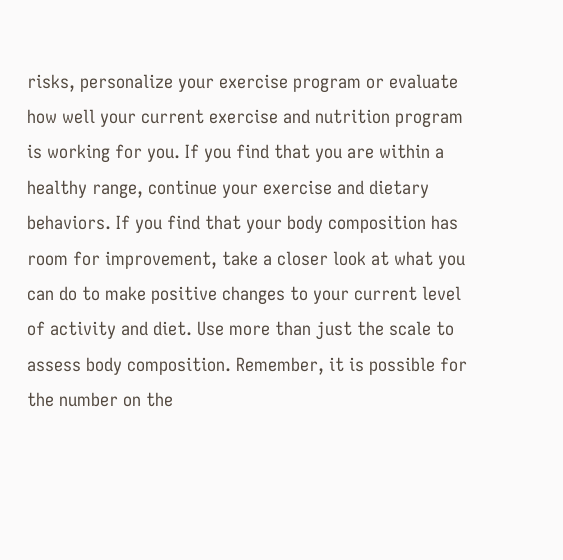risks, personalize your exercise program or evaluate how well your current exercise and nutrition program is working for you. If you find that you are within a healthy range, continue your exercise and dietary behaviors. If you find that your body composition has room for improvement, take a closer look at what you can do to make positive changes to your current level of activity and diet. Use more than just the scale to assess body composition. Remember, it is possible for the number on the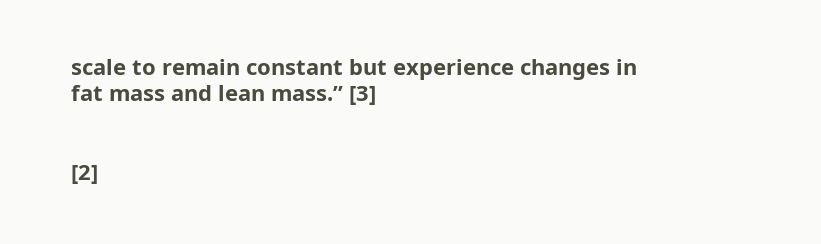scale to remain constant but experience changes in fat mass and lean mass.” [3]


[2]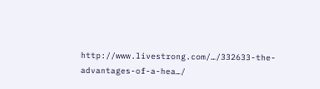http://www.livestrong.com/…/332633-the-advantages-of-a-hea…/